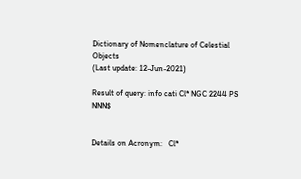Dictionary of Nomenclature of Celestial Objects
(Last update: 12-Jun-2021)

Result of query: info cati Cl* NGC 2244 PS NNN$


Details on Acronym:   Cl*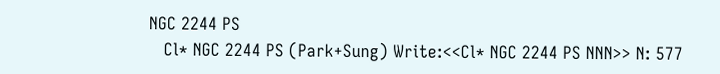NGC 2244 PS
   Cl* NGC 2244 PS (Park+Sung) Write:<<Cl* NGC 2244 PS NNN>> N: 577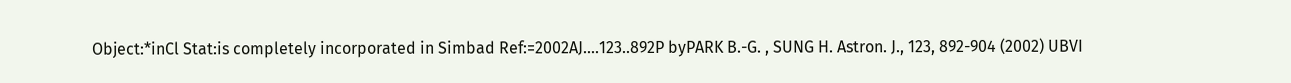Object:*inCl Stat:is completely incorporated in Simbad Ref:=2002AJ....123..892P byPARK B.-G. , SUNG H. Astron. J., 123, 892-904 (2002) UBVI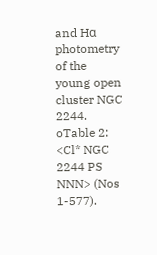and Hα photometry of the young open cluster NGC 2244. oTable 2: <Cl* NGC 2244 PS NNN> (Nos 1-577).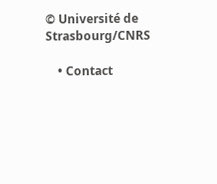© Université de Strasbourg/CNRS

    • Contact